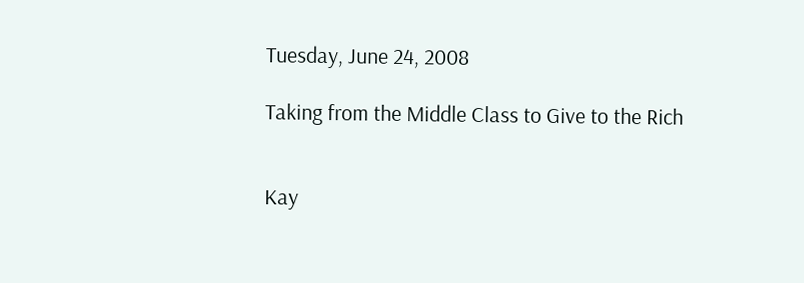Tuesday, June 24, 2008

Taking from the Middle Class to Give to the Rich


Kay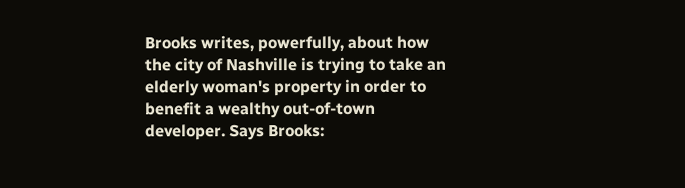Brooks writes, powerfully, about how the city of Nashville is trying to take an elderly woman's property in order to benefit a wealthy out-of-town developer. Says Brooks: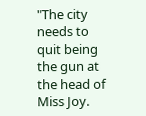"The city needs to quit being the gun at the head of Miss Joy.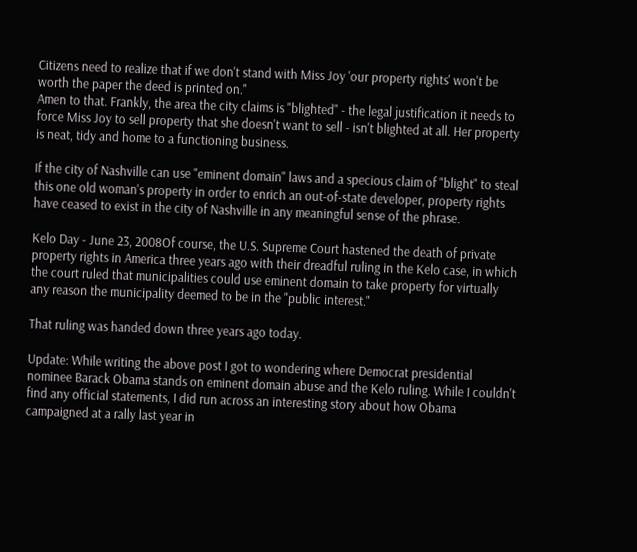Citizens need to realize that if we don't stand with Miss Joy 'our property rights' won't be worth the paper the deed is printed on."
Amen to that. Frankly, the area the city claims is "blighted" - the legal justification it needs to force Miss Joy to sell property that she doesn't want to sell - isn't blighted at all. Her property is neat, tidy and home to a functioning business.

If the city of Nashville can use "eminent domain" laws and a specious claim of "blight" to steal this one old woman's property in order to enrich an out-of-state developer, property rights have ceased to exist in the city of Nashville in any meaningful sense of the phrase.

Kelo Day - June 23, 2008Of course, the U.S. Supreme Court hastened the death of private property rights in America three years ago with their dreadful ruling in the Kelo case, in which the court ruled that municipalities could use eminent domain to take property for virtually any reason the municipality deemed to be in the "public interest."

That ruling was handed down three years ago today.

Update: While writing the above post I got to wondering where Democrat presidential nominee Barack Obama stands on eminent domain abuse and the Kelo ruling. While I couldn't find any official statements, I did run across an interesting story about how Obama campaigned at a rally last year in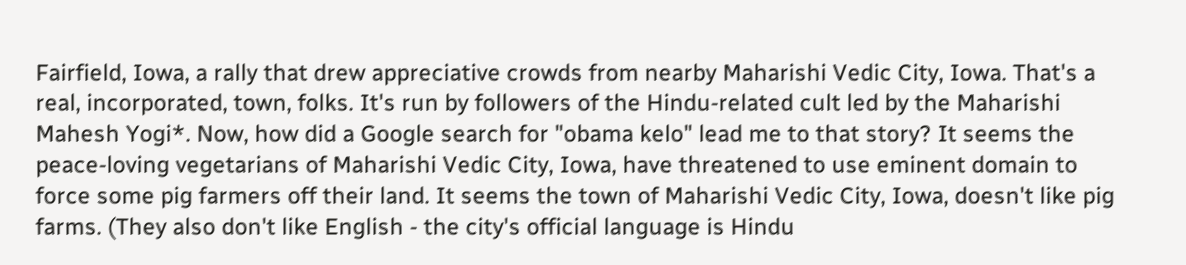Fairfield, Iowa, a rally that drew appreciative crowds from nearby Maharishi Vedic City, Iowa. That's a real, incorporated, town, folks. It's run by followers of the Hindu-related cult led by the Maharishi Mahesh Yogi*. Now, how did a Google search for "obama kelo" lead me to that story? It seems the peace-loving vegetarians of Maharishi Vedic City, Iowa, have threatened to use eminent domain to force some pig farmers off their land. It seems the town of Maharishi Vedic City, Iowa, doesn't like pig farms. (They also don't like English - the city's official language is Hindu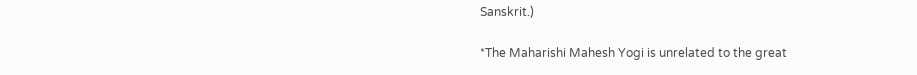Sanskrit.)

*The Maharishi Mahesh Yogi is unrelated to the great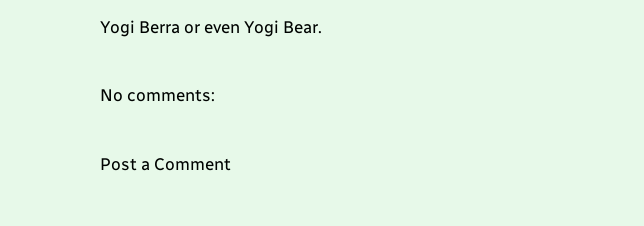Yogi Berra or even Yogi Bear.

No comments:

Post a Comment